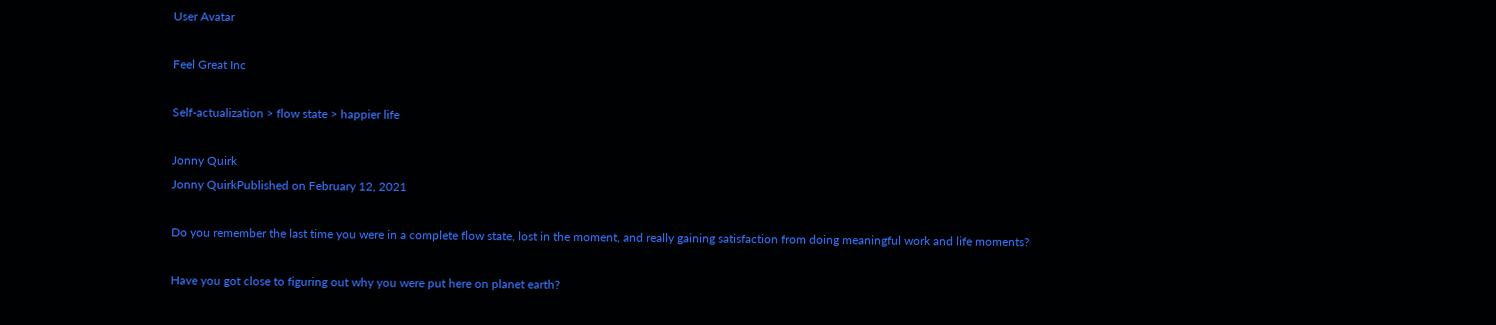User Avatar

Feel Great Inc

Self-actualization > flow state > happier life

Jonny Quirk
Jonny QuirkPublished on February 12, 2021

Do you remember the last time you were in a complete flow state, lost in the moment, and really gaining satisfaction from doing meaningful work and life moments?

Have you got close to figuring out why you were put here on planet earth?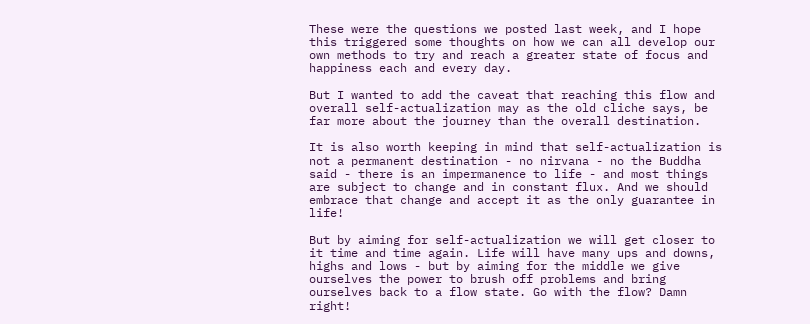These were the questions we posted last week, and I hope this triggered some thoughts on how we can all develop our own methods to try and reach a greater state of focus and happiness each and every day.

But I wanted to add the caveat that reaching this flow and overall self-actualization may as the old cliche says, be far more about the journey than the overall destination.

It is also worth keeping in mind that self-actualization is not a permanent destination - no nirvana - no the Buddha said - there is an impermanence to life - and most things are subject to change and in constant flux. And we should embrace that change and accept it as the only guarantee in life!

But by aiming for self-actualization we will get closer to it time and time again. Life will have many ups and downs, highs and lows - but by aiming for the middle we give ourselves the power to brush off problems and bring ourselves back to a flow state. Go with the flow? Damn right!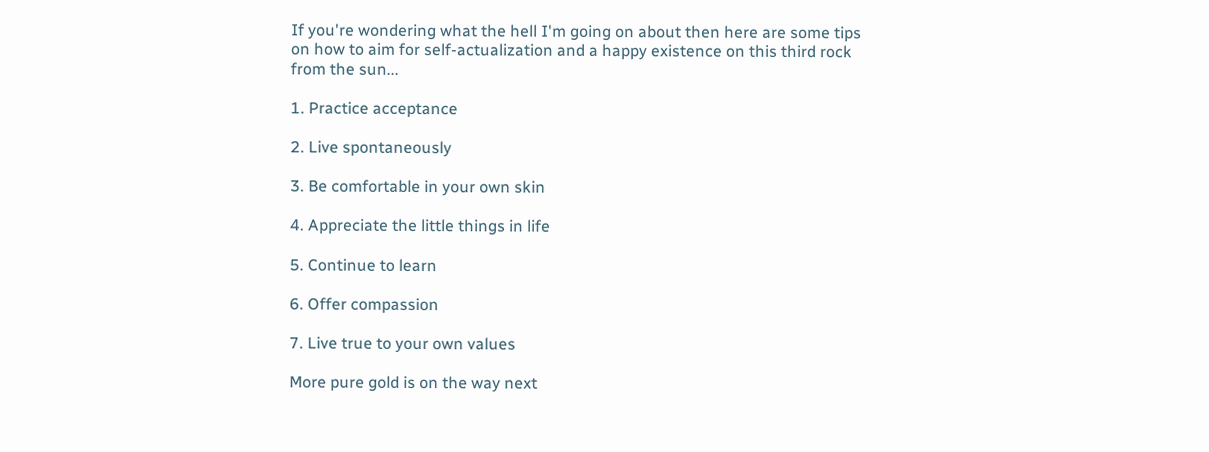If you're wondering what the hell I'm going on about then here are some tips on how to aim for self-actualization and a happy existence on this third rock from the sun...

1. Practice acceptance

2. Live spontaneously

3. Be comfortable in your own skin

4. Appreciate the little things in life

5. Continue to learn

6. Offer compassion

7. Live true to your own values

More pure gold is on the way next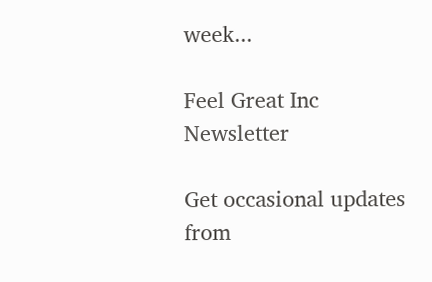week...

Feel Great Inc Newsletter

Get occasional updates from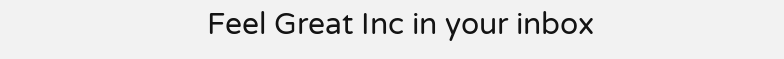Feel Great Inc in your inbox